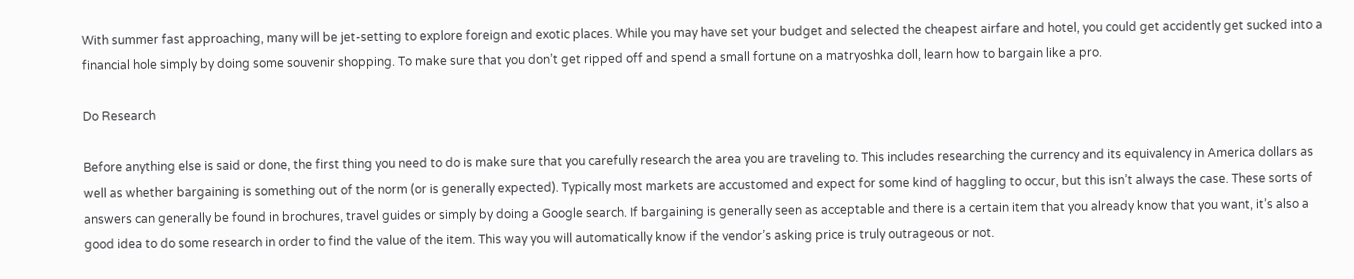With summer fast approaching, many will be jet-setting to explore foreign and exotic places. While you may have set your budget and selected the cheapest airfare and hotel, you could get accidently get sucked into a financial hole simply by doing some souvenir shopping. To make sure that you don’t get ripped off and spend a small fortune on a matryoshka doll, learn how to bargain like a pro.

Do Research

Before anything else is said or done, the first thing you need to do is make sure that you carefully research the area you are traveling to. This includes researching the currency and its equivalency in America dollars as well as whether bargaining is something out of the norm (or is generally expected). Typically most markets are accustomed and expect for some kind of haggling to occur, but this isn’t always the case. These sorts of answers can generally be found in brochures, travel guides or simply by doing a Google search. If bargaining is generally seen as acceptable and there is a certain item that you already know that you want, it’s also a good idea to do some research in order to find the value of the item. This way you will automatically know if the vendor’s asking price is truly outrageous or not.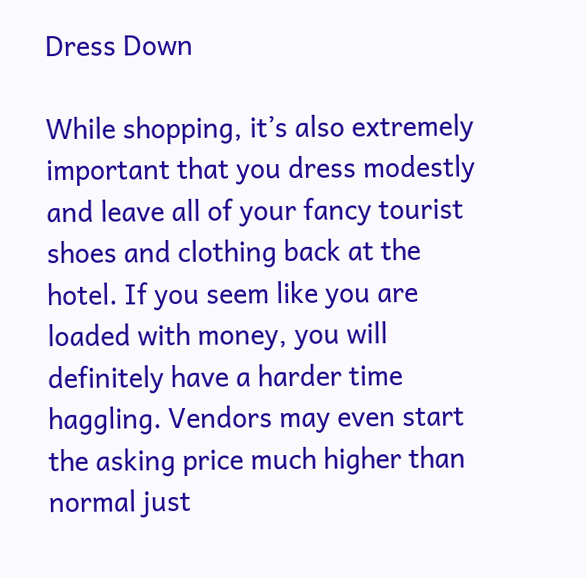Dress Down

While shopping, it’s also extremely important that you dress modestly and leave all of your fancy tourist shoes and clothing back at the hotel. If you seem like you are loaded with money, you will definitely have a harder time haggling. Vendors may even start the asking price much higher than normal just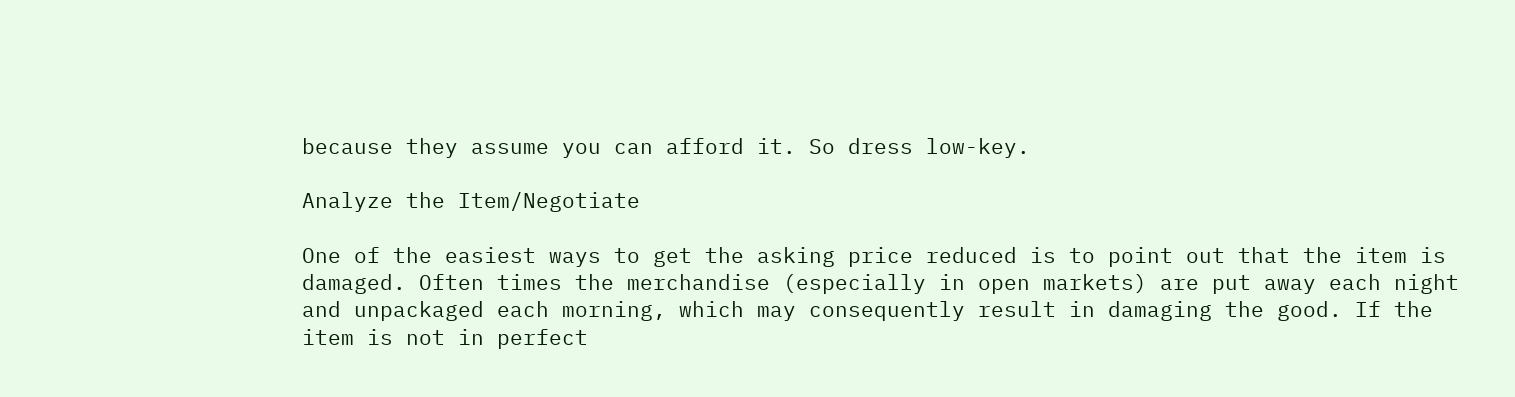because they assume you can afford it. So dress low-key.

Analyze the Item/Negotiate

One of the easiest ways to get the asking price reduced is to point out that the item is damaged. Often times the merchandise (especially in open markets) are put away each night and unpackaged each morning, which may consequently result in damaging the good. If the item is not in perfect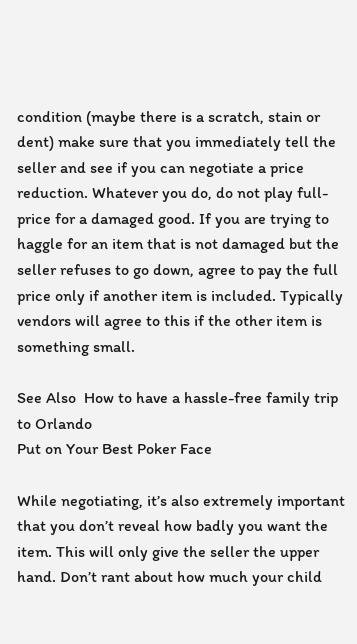condition (maybe there is a scratch, stain or dent) make sure that you immediately tell the seller and see if you can negotiate a price reduction. Whatever you do, do not play full-price for a damaged good. If you are trying to haggle for an item that is not damaged but the seller refuses to go down, agree to pay the full price only if another item is included. Typically vendors will agree to this if the other item is something small.

See Also  How to have a hassle-free family trip to Orlando
Put on Your Best Poker Face

While negotiating, it’s also extremely important that you don’t reveal how badly you want the item. This will only give the seller the upper hand. Don’t rant about how much your child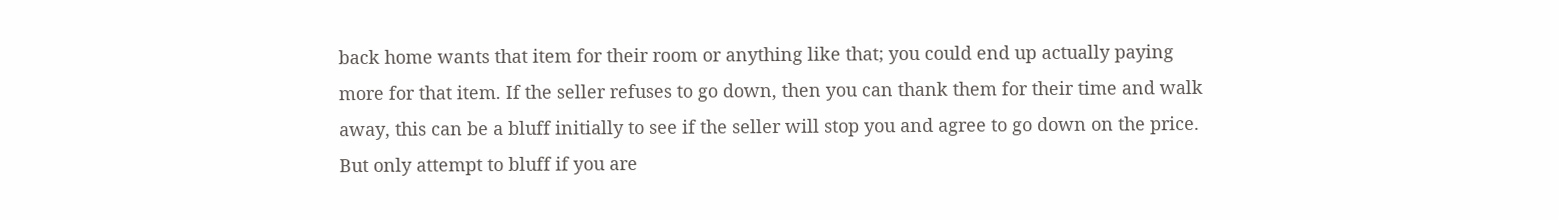back home wants that item for their room or anything like that; you could end up actually paying more for that item. If the seller refuses to go down, then you can thank them for their time and walk away, this can be a bluff initially to see if the seller will stop you and agree to go down on the price. But only attempt to bluff if you are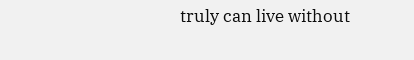truly can live without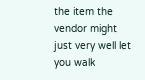the item the vendor might just very well let you walk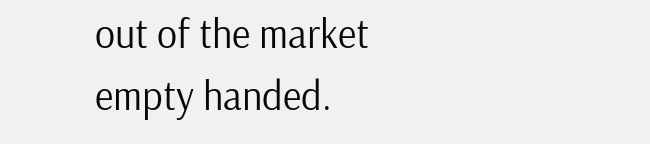out of the market empty handed.